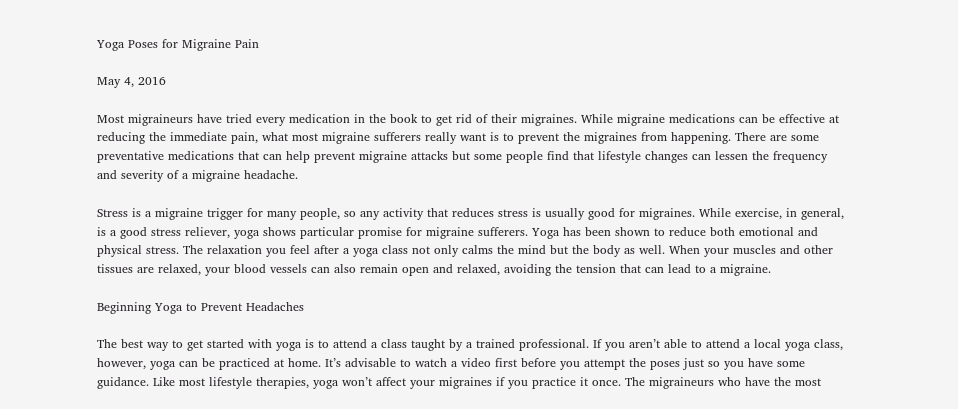Yoga Poses for Migraine Pain

May 4, 2016

Most migraineurs have tried every medication in the book to get rid of their migraines. While migraine medications can be effective at reducing the immediate pain, what most migraine sufferers really want is to prevent the migraines from happening. There are some preventative medications that can help prevent migraine attacks but some people find that lifestyle changes can lessen the frequency and severity of a migraine headache.

Stress is a migraine trigger for many people, so any activity that reduces stress is usually good for migraines. While exercise, in general, is a good stress reliever, yoga shows particular promise for migraine sufferers. Yoga has been shown to reduce both emotional and physical stress. The relaxation you feel after a yoga class not only calms the mind but the body as well. When your muscles and other tissues are relaxed, your blood vessels can also remain open and relaxed, avoiding the tension that can lead to a migraine.

Beginning Yoga to Prevent Headaches

The best way to get started with yoga is to attend a class taught by a trained professional. If you aren’t able to attend a local yoga class, however, yoga can be practiced at home. It’s advisable to watch a video first before you attempt the poses just so you have some guidance. Like most lifestyle therapies, yoga won’t affect your migraines if you practice it once. The migraineurs who have the most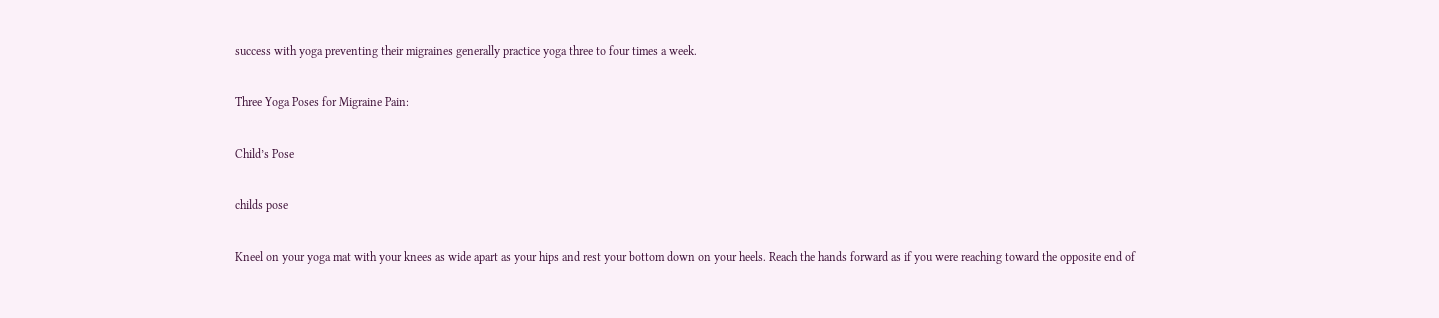success with yoga preventing their migraines generally practice yoga three to four times a week.

Three Yoga Poses for Migraine Pain:

Child’s Pose

childs pose

Kneel on your yoga mat with your knees as wide apart as your hips and rest your bottom down on your heels. Reach the hands forward as if you were reaching toward the opposite end of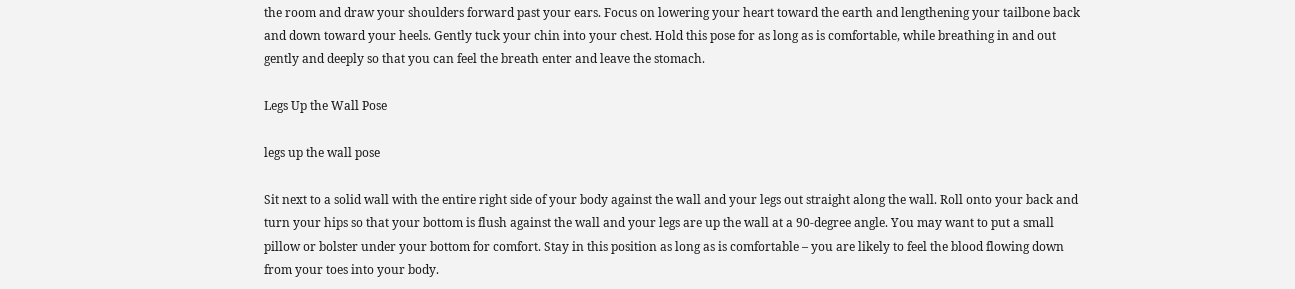the room and draw your shoulders forward past your ears. Focus on lowering your heart toward the earth and lengthening your tailbone back and down toward your heels. Gently tuck your chin into your chest. Hold this pose for as long as is comfortable, while breathing in and out gently and deeply so that you can feel the breath enter and leave the stomach.

Legs Up the Wall Pose

legs up the wall pose

Sit next to a solid wall with the entire right side of your body against the wall and your legs out straight along the wall. Roll onto your back and turn your hips so that your bottom is flush against the wall and your legs are up the wall at a 90-degree angle. You may want to put a small pillow or bolster under your bottom for comfort. Stay in this position as long as is comfortable – you are likely to feel the blood flowing down from your toes into your body.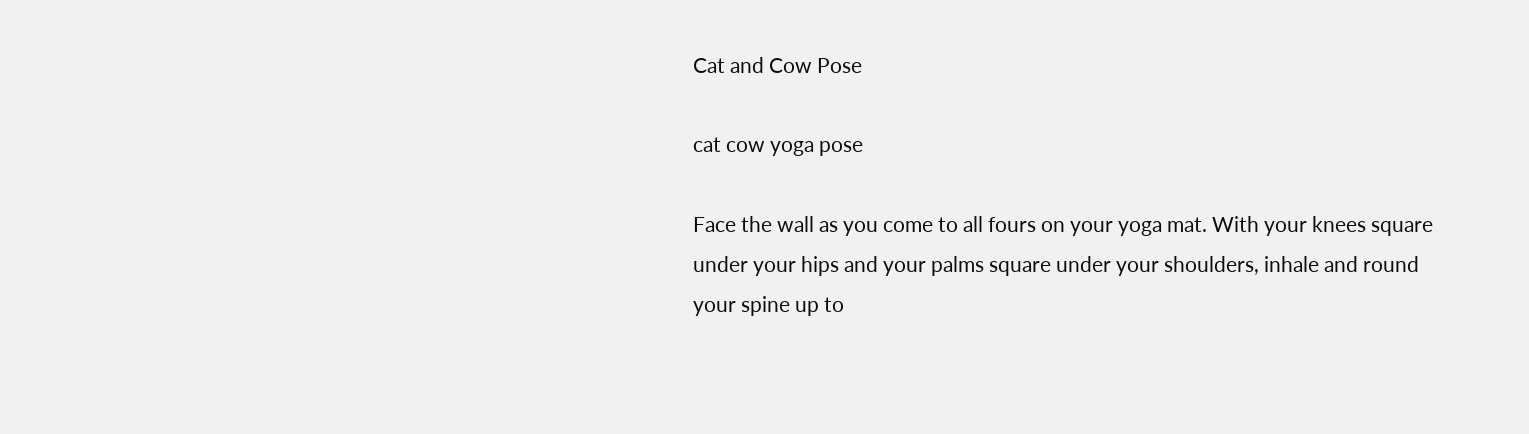Cat and Cow Pose

cat cow yoga pose

Face the wall as you come to all fours on your yoga mat. With your knees square under your hips and your palms square under your shoulders, inhale and round your spine up to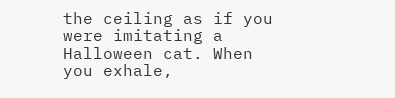the ceiling as if you were imitating a Halloween cat. When you exhale,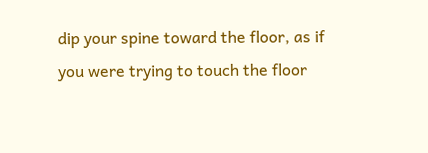dip your spine toward the floor, as if you were trying to touch the floor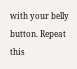with your belly button. Repeat this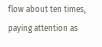flow about ten times, paying attention as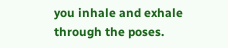you inhale and exhale through the poses.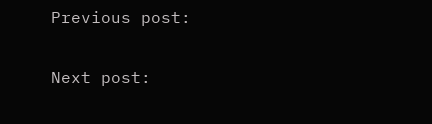Previous post:

Next post: